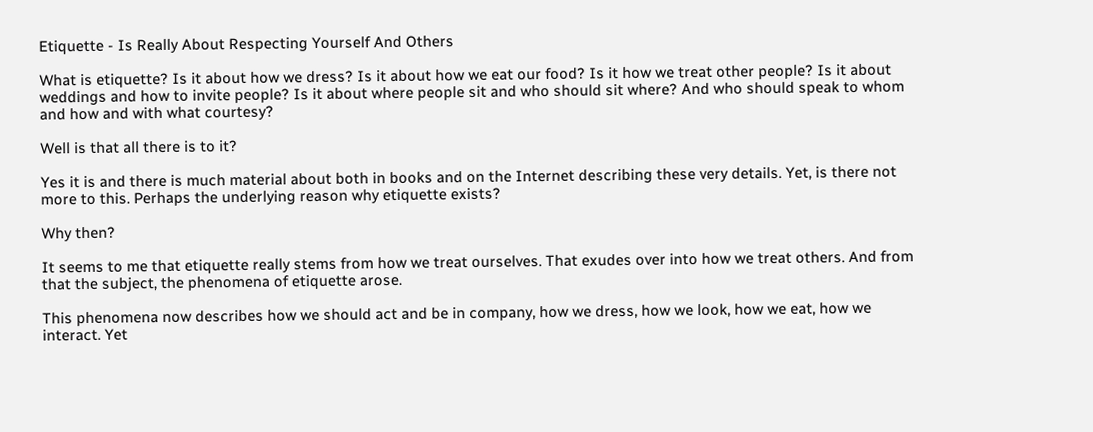Etiquette - Is Really About Respecting Yourself And Others

What is etiquette? Is it about how we dress? Is it about how we eat our food? Is it how we treat other people? Is it about weddings and how to invite people? Is it about where people sit and who should sit where? And who should speak to whom and how and with what courtesy?

Well is that all there is to it?

Yes it is and there is much material about both in books and on the Internet describing these very details. Yet, is there not more to this. Perhaps the underlying reason why etiquette exists?

Why then?

It seems to me that etiquette really stems from how we treat ourselves. That exudes over into how we treat others. And from that the subject, the phenomena of etiquette arose.

This phenomena now describes how we should act and be in company, how we dress, how we look, how we eat, how we interact. Yet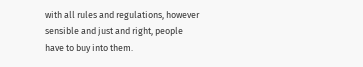with all rules and regulations, however sensible and just and right, people have to buy into them.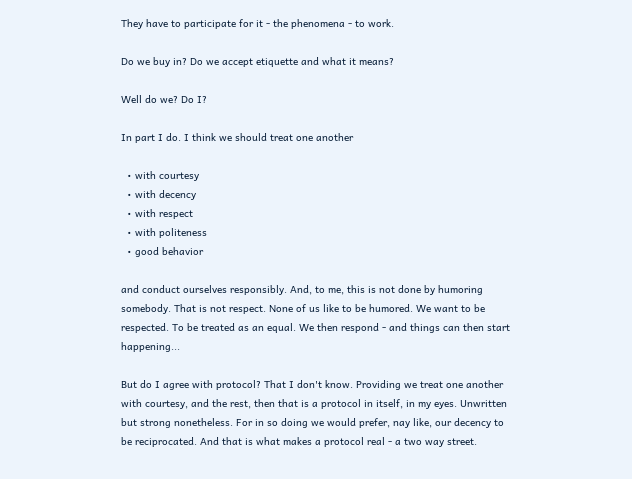They have to participate for it - the phenomena - to work.

Do we buy in? Do we accept etiquette and what it means?

Well do we? Do I?

In part I do. I think we should treat one another

  • with courtesy
  • with decency
  • with respect
  • with politeness
  • good behavior

and conduct ourselves responsibly. And, to me, this is not done by humoring somebody. That is not respect. None of us like to be humored. We want to be respected. To be treated as an equal. We then respond - and things can then start happening...

But do I agree with protocol? That I don't know. Providing we treat one another with courtesy, and the rest, then that is a protocol in itself, in my eyes. Unwritten but strong nonetheless. For in so doing we would prefer, nay like, our decency to be reciprocated. And that is what makes a protocol real - a two way street.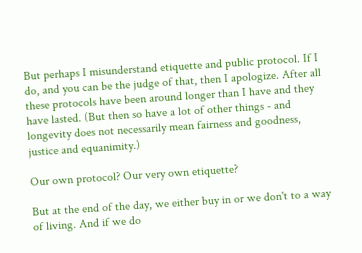But perhaps I misunderstand etiquette and public protocol. If I do, and you can be the judge of that, then I apologize. After all these protocols have been around longer than I have and they have lasted. (But then so have a lot of other things - and longevity does not necessarily mean fairness and goodness, justice and equanimity.)

Our own protocol? Our very own etiquette?

But at the end of the day, we either buy in or we don't to a way of living. And if we do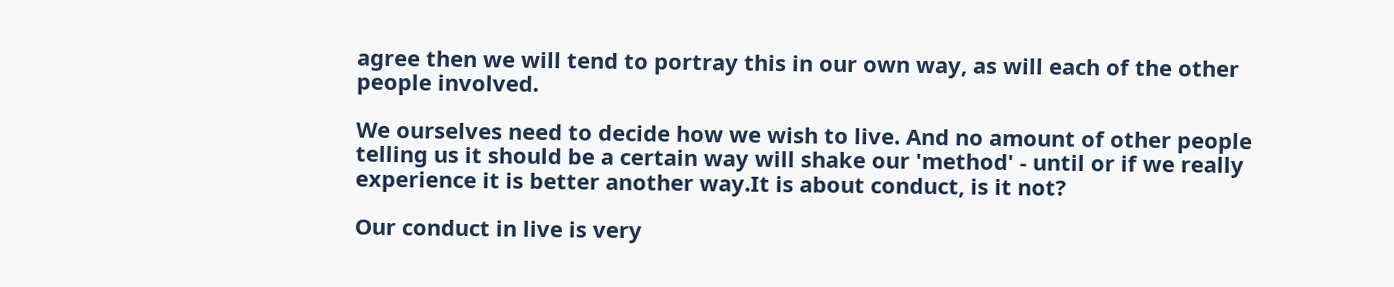agree then we will tend to portray this in our own way, as will each of the other people involved.

We ourselves need to decide how we wish to live. And no amount of other people telling us it should be a certain way will shake our 'method' - until or if we really experience it is better another way.It is about conduct, is it not?

Our conduct in live is very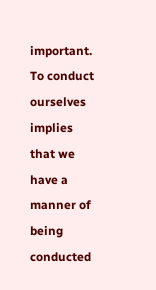important. To conduct ourselves implies that we have a manner of being conducted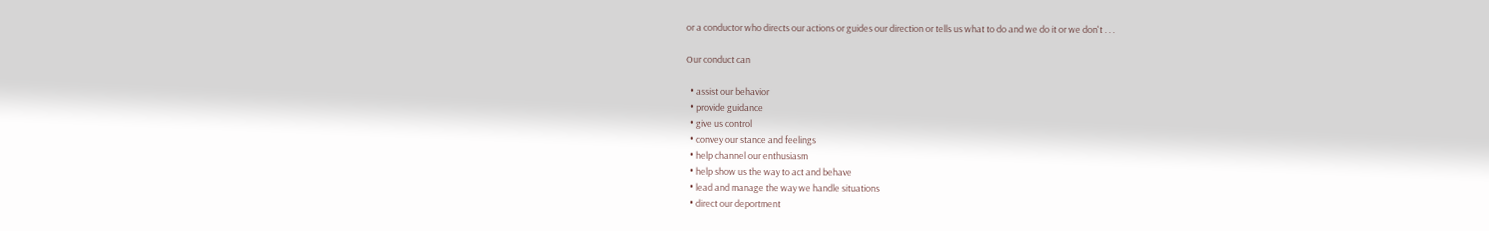or a conductor who directs our actions or guides our direction or tells us what to do and we do it or we don't . . .

Our conduct can

  • assist our behavior
  • provide guidance
  • give us control
  • convey our stance and feelings
  • help channel our enthusiasm
  • help show us the way to act and behave
  • lead and manage the way we handle situations
  • direct our deportment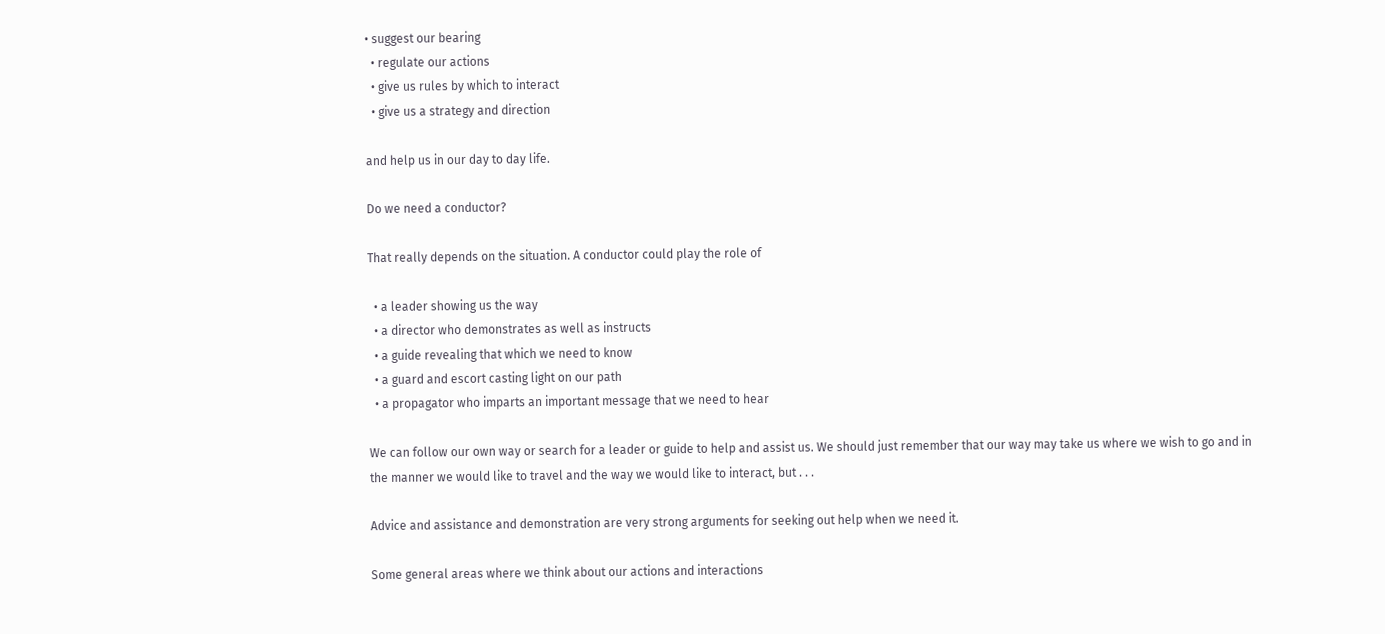• suggest our bearing
  • regulate our actions
  • give us rules by which to interact
  • give us a strategy and direction

and help us in our day to day life.

Do we need a conductor?

That really depends on the situation. A conductor could play the role of

  • a leader showing us the way
  • a director who demonstrates as well as instructs
  • a guide revealing that which we need to know
  • a guard and escort casting light on our path
  • a propagator who imparts an important message that we need to hear

We can follow our own way or search for a leader or guide to help and assist us. We should just remember that our way may take us where we wish to go and in the manner we would like to travel and the way we would like to interact, but . . .

Advice and assistance and demonstration are very strong arguments for seeking out help when we need it.

Some general areas where we think about our actions and interactions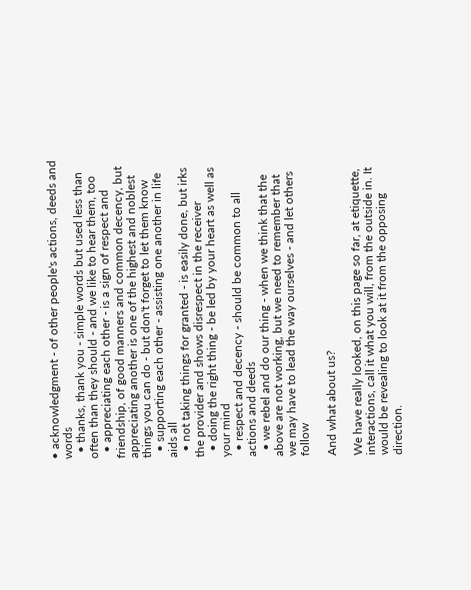• acknowledgment - of other people's actions, deeds and words
  • thanks, thank you - simple words but used less than often than they should - and we like to hear them, too
  • appreciating each other - is a sign of respect and friendship, of good manners and common decency, but appreciating another is one of the highest and noblest things you can do - but don't forget to let them know
  • supporting each other - assisting one another in life aids all
  • not taking things for granted - is easily done, but irks the provider and shows disrespect in the receiver
  • doing the right thing - be led by your heart as well as your mind
  • respect and decency - should be common to all actions and deeds
  • we rebel and do our thing - when we think that the above are not working, but we need to remember that we may have to lead the way ourselves - and let others follow

And what about us?

We have really looked, on this page so far, at etiquette, interactions, call it what you will, from the outside in. It would be revealing to look at it from the opposing direction.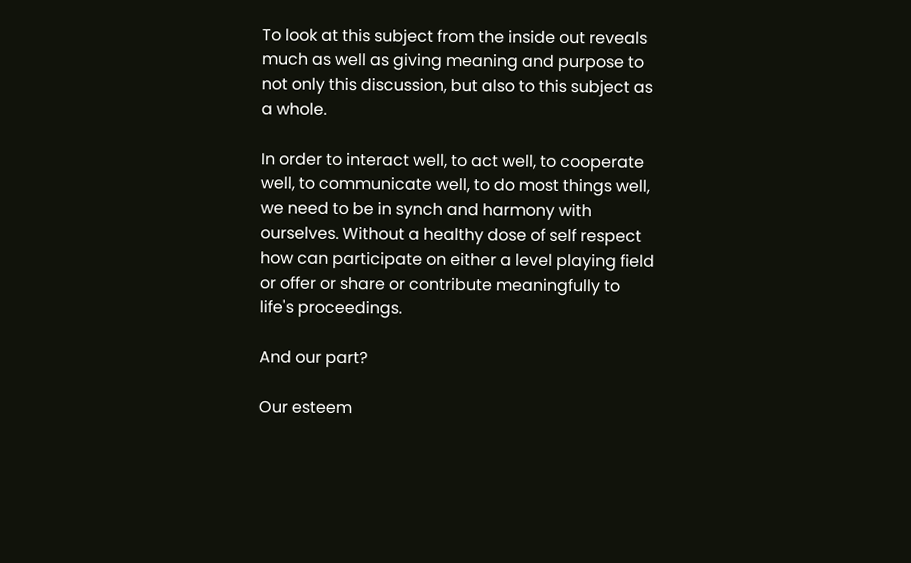To look at this subject from the inside out reveals much as well as giving meaning and purpose to not only this discussion, but also to this subject as a whole.

In order to interact well, to act well, to cooperate well, to communicate well, to do most things well, we need to be in synch and harmony with ourselves. Without a healthy dose of self respect how can participate on either a level playing field or offer or share or contribute meaningfully to life's proceedings.

And our part?

Our esteem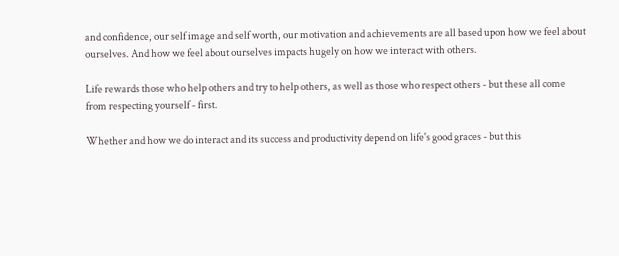and confidence, our self image and self worth, our motivation and achievements are all based upon how we feel about ourselves. And how we feel about ourselves impacts hugely on how we interact with others.

Life rewards those who help others and try to help others, as well as those who respect others - but these all come from respecting yourself - first.

Whether and how we do interact and its success and productivity depend on life's good graces - but this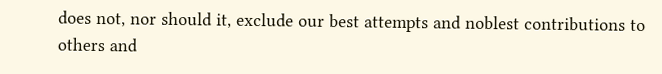does not, nor should it, exclude our best attempts and noblest contributions to others and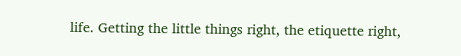life. Getting the little things right, the etiquette right,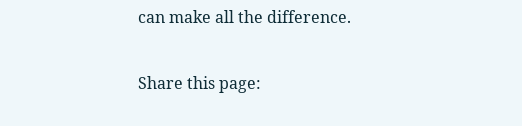can make all the difference.

Share this page: